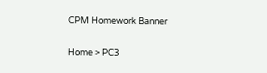CPM Homework Banner

Home > PC3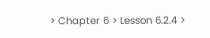> Chapter 6 > Lesson 6.2.4 >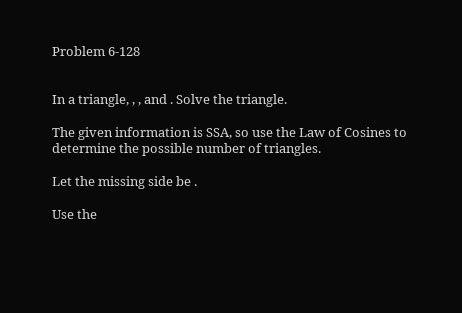Problem 6-128


In a triangle, , , and . Solve the triangle.

The given information is SSA, so use the Law of Cosines to determine the possible number of triangles.

Let the missing side be .

Use the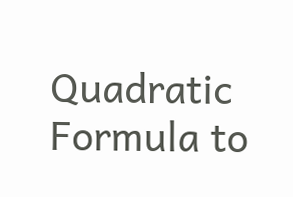Quadratic Formula to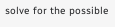solve for the possible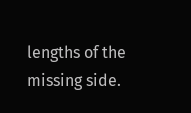lengths of the missing side.